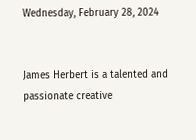Wednesday, February 28, 2024


James Herbert is a talented and passionate creative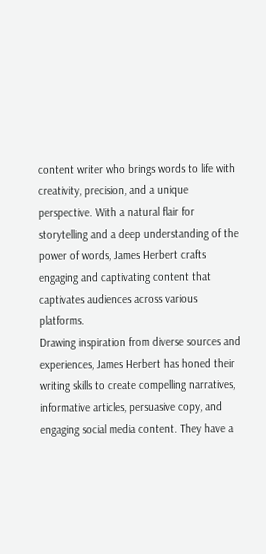content writer who brings words to life with creativity, precision, and a unique perspective. With a natural flair for storytelling and a deep understanding of the power of words, James Herbert crafts engaging and captivating content that captivates audiences across various platforms.
Drawing inspiration from diverse sources and experiences, James Herbert has honed their writing skills to create compelling narratives, informative articles, persuasive copy, and engaging social media content. They have a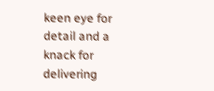keen eye for detail and a knack for delivering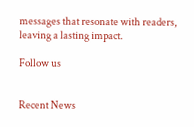messages that resonate with readers, leaving a lasting impact.

Follow us


Recent News